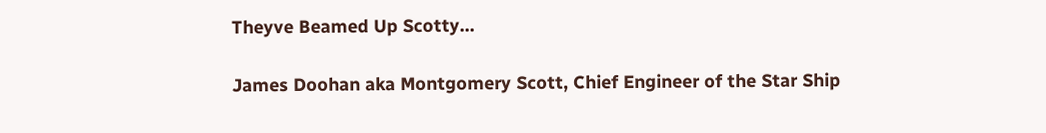Theyve Beamed Up Scotty...

James Doohan aka Montgomery Scott, Chief Engineer of the Star Ship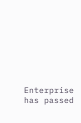Enterprise has passed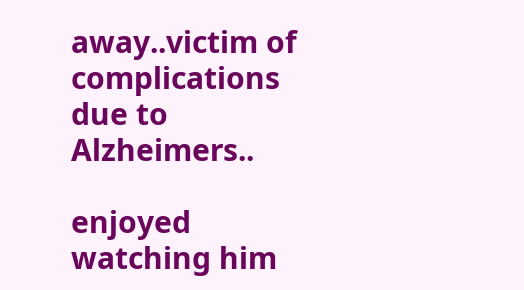away..victim of complications due to Alzheimers..

enjoyed watching him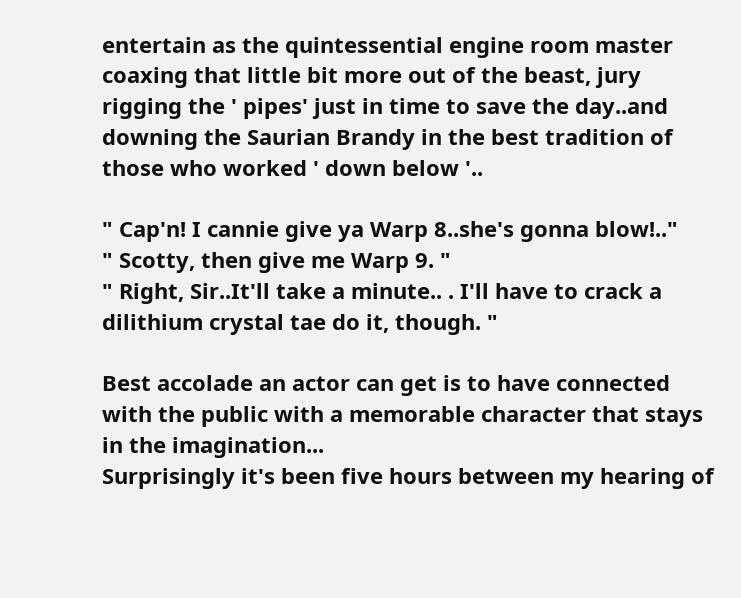entertain as the quintessential engine room master coaxing that little bit more out of the beast, jury rigging the ' pipes' just in time to save the day..and downing the Saurian Brandy in the best tradition of those who worked ' down below '..

" Cap'n! I cannie give ya Warp 8..she's gonna blow!.."
" Scotty, then give me Warp 9. "
" Right, Sir..It'll take a minute.. . I'll have to crack a dilithium crystal tae do it, though. "

Best accolade an actor can get is to have connected with the public with a memorable character that stays in the imagination...
Surprisingly it's been five hours between my hearing of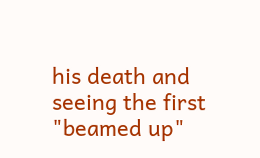his death and seeing the first "beamed up"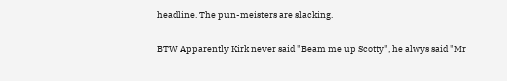headline. The pun-meisters are slacking.

BTW Apparently Kirk never said "Beam me up Scotty", he alwys said "Mr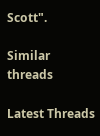Scott".

Similar threads

Latest Threads